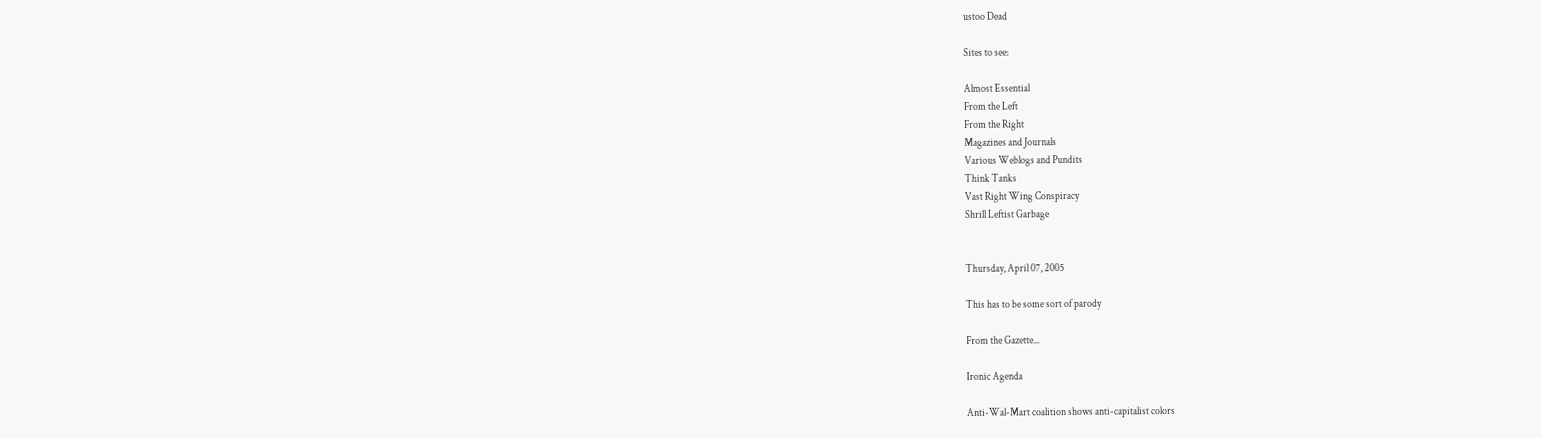ustoo Dead

Sites to see:

Almost Essential
From the Left
From the Right
Magazines and Journals
Various Weblogs and Pundits
Think Tanks
Vast Right Wing Conspiracy
Shrill Leftist Garbage


Thursday, April 07, 2005

This has to be some sort of parody

From the Gazette...

Ironic Agenda

Anti-Wal-Mart coalition shows anti-capitalist colors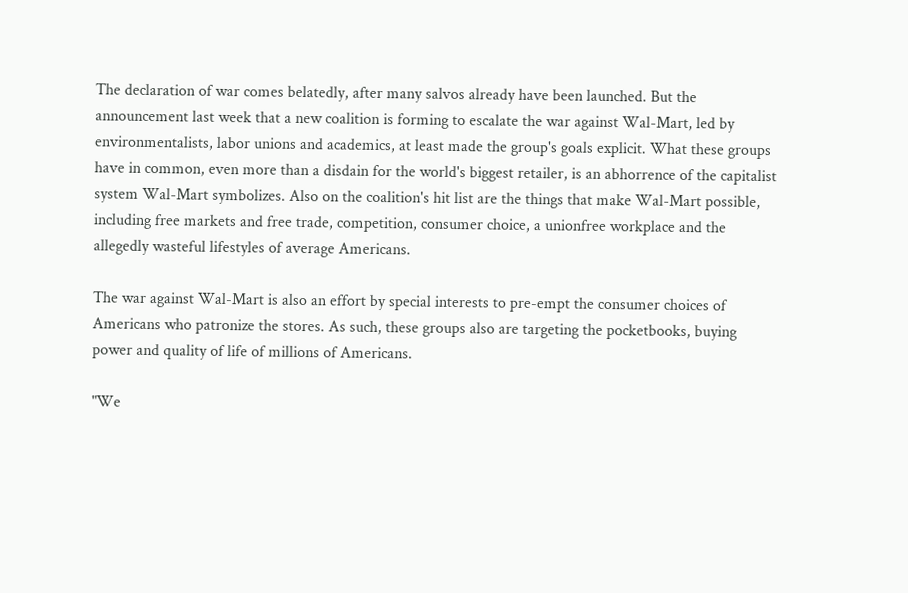The declaration of war comes belatedly, after many salvos already have been launched. But the announcement last week that a new coalition is forming to escalate the war against Wal-Mart, led by environmentalists, labor unions and academics, at least made the group's goals explicit. What these groups have in common, even more than a disdain for the world's biggest retailer, is an abhorrence of the capitalist system Wal-Mart symbolizes. Also on the coalition's hit list are the things that make Wal-Mart possible, including free markets and free trade, competition, consumer choice, a unionfree workplace and the allegedly wasteful lifestyles of average Americans.

The war against Wal-Mart is also an effort by special interests to pre-empt the consumer choices of Americans who patronize the stores. As such, these groups also are targeting the pocketbooks, buying power and quality of life of millions of Americans.

"We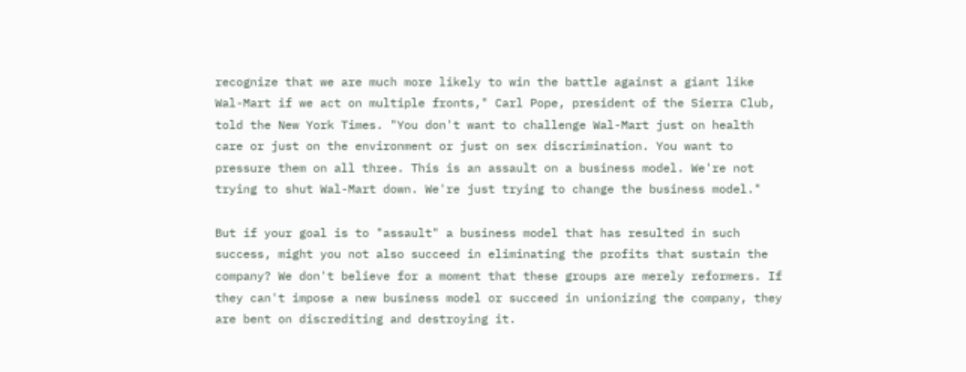recognize that we are much more likely to win the battle against a giant like Wal-Mart if we act on multiple fronts," Carl Pope, president of the Sierra Club, told the New York Times. "You don't want to challenge Wal-Mart just on health care or just on the environment or just on sex discrimination. You want to pressure them on all three. This is an assault on a business model. We're not trying to shut Wal-Mart down. We're just trying to change the business model."

But if your goal is to "assault" a business model that has resulted in such success, might you not also succeed in eliminating the profits that sustain the company? We don't believe for a moment that these groups are merely reformers. If they can't impose a new business model or succeed in unionizing the company, they are bent on discrediting and destroying it.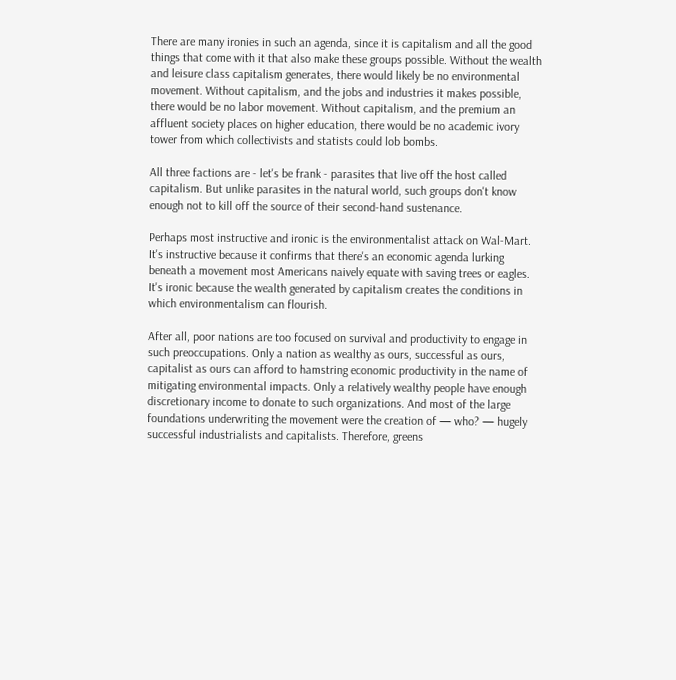There are many ironies in such an agenda, since it is capitalism and all the good things that come with it that also make these groups possible. Without the wealth and leisure class capitalism generates, there would likely be no environmental movement. Without capitalism, and the jobs and industries it makes possible, there would be no labor movement. Without capitalism, and the premium an affluent society places on higher education, there would be no academic ivory tower from which collectivists and statists could lob bombs.

All three factions are - let's be frank - parasites that live off the host called capitalism. But unlike parasites in the natural world, such groups don't know enough not to kill off the source of their second-hand sustenance.

Perhaps most instructive and ironic is the environmentalist attack on Wal-Mart. It's instructive because it confirms that there's an economic agenda lurking beneath a movement most Americans naively equate with saving trees or eagles. It's ironic because the wealth generated by capitalism creates the conditions in which environmentalism can flourish.

After all, poor nations are too focused on survival and productivity to engage in such preoccupations. Only a nation as wealthy as ours, successful as ours, capitalist as ours can afford to hamstring economic productivity in the name of mitigating environmental impacts. Only a relatively wealthy people have enough discretionary income to donate to such organizations. And most of the large foundations underwriting the movement were the creation of — who? — hugely successful industrialists and capitalists. Therefore, greens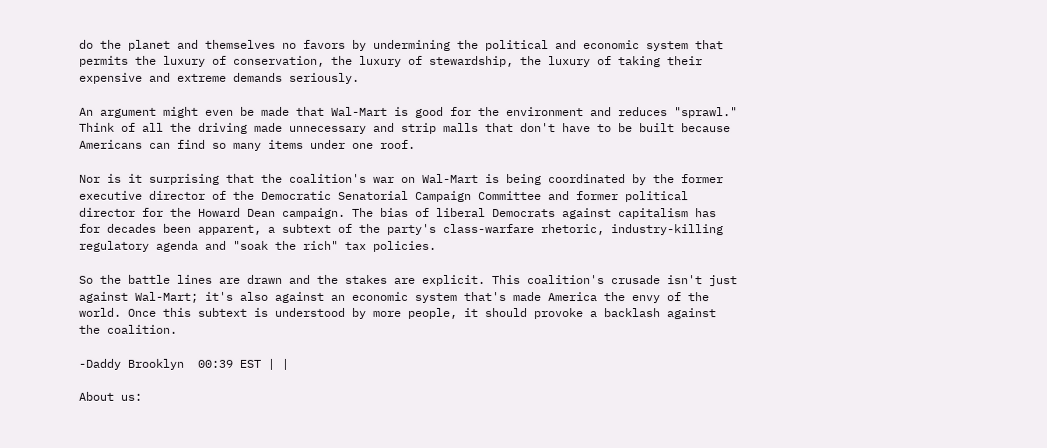do the planet and themselves no favors by undermining the political and economic system that permits the luxury of conservation, the luxury of stewardship, the luxury of taking their expensive and extreme demands seriously.

An argument might even be made that Wal-Mart is good for the environment and reduces "sprawl." Think of all the driving made unnecessary and strip malls that don't have to be built because Americans can find so many items under one roof.

Nor is it surprising that the coalition's war on Wal-Mart is being coordinated by the former executive director of the Democratic Senatorial Campaign Committee and former political director for the Howard Dean campaign. The bias of liberal Democrats against capitalism has for decades been apparent, a subtext of the party's class-warfare rhetoric, industry-killing regulatory agenda and "soak the rich" tax policies.

So the battle lines are drawn and the stakes are explicit. This coalition's crusade isn't just against Wal-Mart; it's also against an economic system that's made America the envy of the world. Once this subtext is understood by more people, it should provoke a backlash against the coalition.

-Daddy Brooklyn  00:39 EST | |

About us: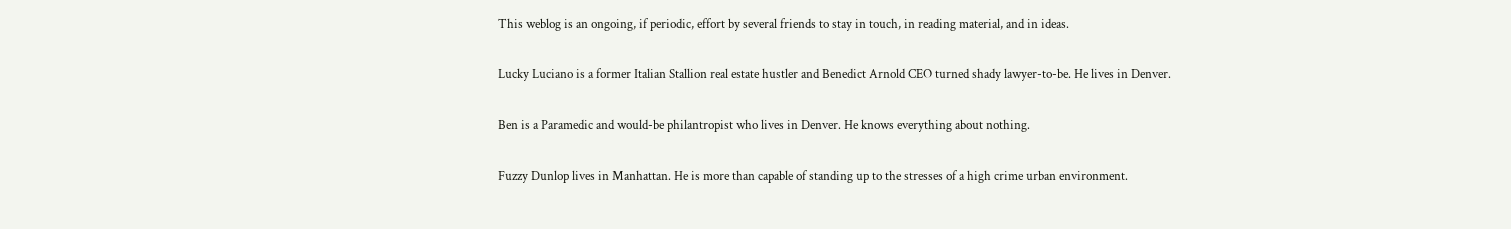This weblog is an ongoing, if periodic, effort by several friends to stay in touch, in reading material, and in ideas.

Lucky Luciano is a former Italian Stallion real estate hustler and Benedict Arnold CEO turned shady lawyer-to-be. He lives in Denver.

Ben is a Paramedic and would-be philantropist who lives in Denver. He knows everything about nothing.

Fuzzy Dunlop lives in Manhattan. He is more than capable of standing up to the stresses of a high crime urban environment.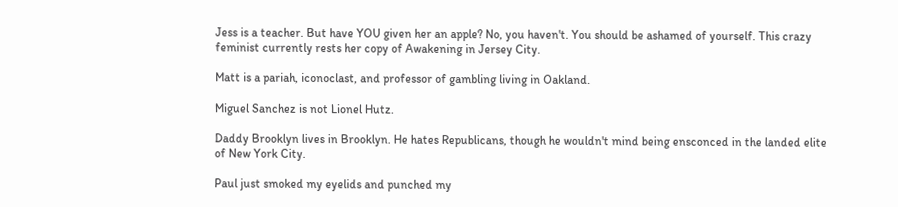Jess is a teacher. But have YOU given her an apple? No, you haven't. You should be ashamed of yourself. This crazy feminist currently rests her copy of Awakening in Jersey City.

Matt is a pariah, iconoclast, and professor of gambling living in Oakland.

Miguel Sanchez is not Lionel Hutz.

Daddy Brooklyn lives in Brooklyn. He hates Republicans, though he wouldn't mind being ensconced in the landed elite of New York City.

Paul just smoked my eyelids and punched my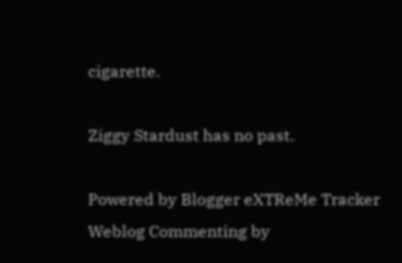cigarette.

Ziggy Stardust has no past.

Powered by Blogger eXTReMe Tracker Weblog Commenting by